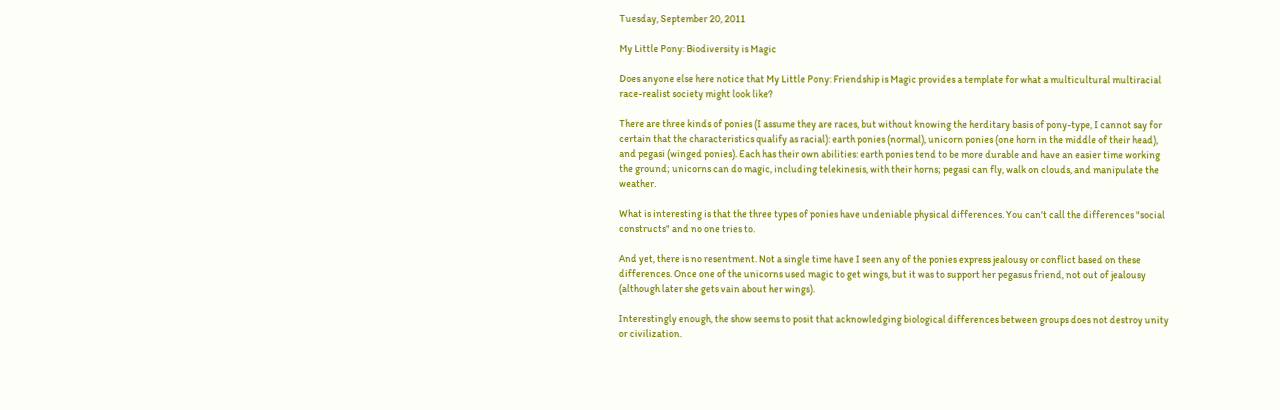Tuesday, September 20, 2011

My Little Pony: Biodiversity is Magic

Does anyone else here notice that My Little Pony: Friendship is Magic provides a template for what a multicultural multiracial race-realist society might look like?

There are three kinds of ponies (I assume they are races, but without knowing the herditary basis of pony-type, I cannot say for certain that the characteristics qualify as racial): earth ponies (normal), unicorn ponies (one horn in the middle of their head), and pegasi (winged ponies). Each has their own abilities: earth ponies tend to be more durable and have an easier time working the ground; unicorns can do magic, including telekinesis, with their horns; pegasi can fly, walk on clouds, and manipulate the weather.

What is interesting is that the three types of ponies have undeniable physical differences. You can't call the differences "social constructs" and no one tries to.

And yet, there is no resentment. Not a single time have I seen any of the ponies express jealousy or conflict based on these differences. Once one of the unicorns used magic to get wings, but it was to support her pegasus friend, not out of jealousy (although later she gets vain about her wings).

Interestingly enough, the show seems to posit that acknowledging biological differences between groups does not destroy unity or civilization.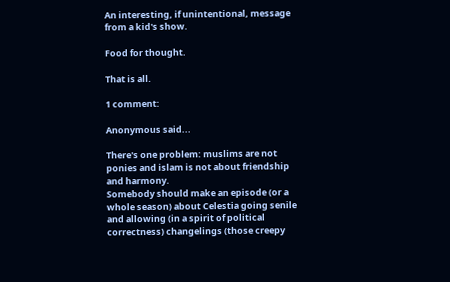An interesting, if unintentional, message from a kid's show.

Food for thought.

That is all.

1 comment:

Anonymous said...

There's one problem: muslims are not ponies and islam is not about friendship and harmony.
Somebody should make an episode (or a whole season) about Celestia going senile and allowing (in a spirit of political correctness) changelings (those creepy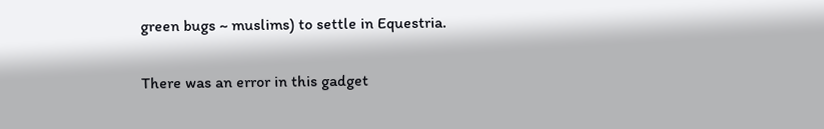green bugs ~ muslims) to settle in Equestria.

There was an error in this gadget